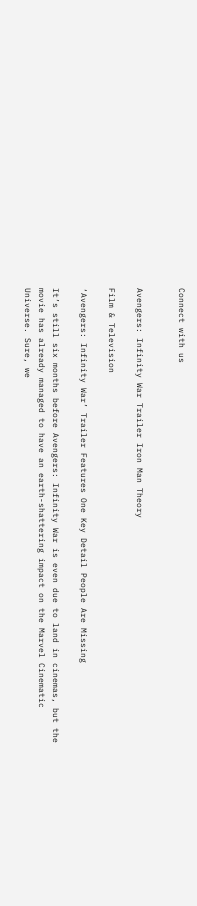Connect with us


Avengers: Infinity War Trailer Iron Man Theory

Film & Television

‘Avengers: Infinity War’ Trailer Features One Key Detail People Are Missing

It’s still six months before Avengers: Infinity War is even due to land in cinemas, but the movie has already managed to have an earth-shattering impact on the Marvel Cinematic Universe. Sure, we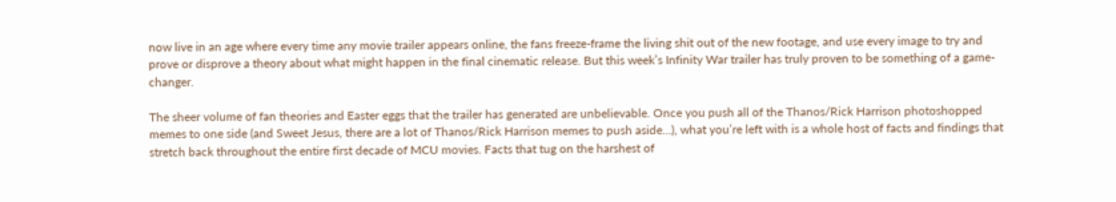now live in an age where every time any movie trailer appears online, the fans freeze-frame the living shit out of the new footage, and use every image to try and prove or disprove a theory about what might happen in the final cinematic release. But this week’s Infinity War trailer has truly proven to be something of a game-changer.

The sheer volume of fan theories and Easter eggs that the trailer has generated are unbelievable. Once you push all of the Thanos/Rick Harrison photoshopped memes to one side (and Sweet Jesus, there are a lot of Thanos/Rick Harrison memes to push aside…), what you’re left with is a whole host of facts and findings that stretch back throughout the entire first decade of MCU movies. Facts that tug on the harshest of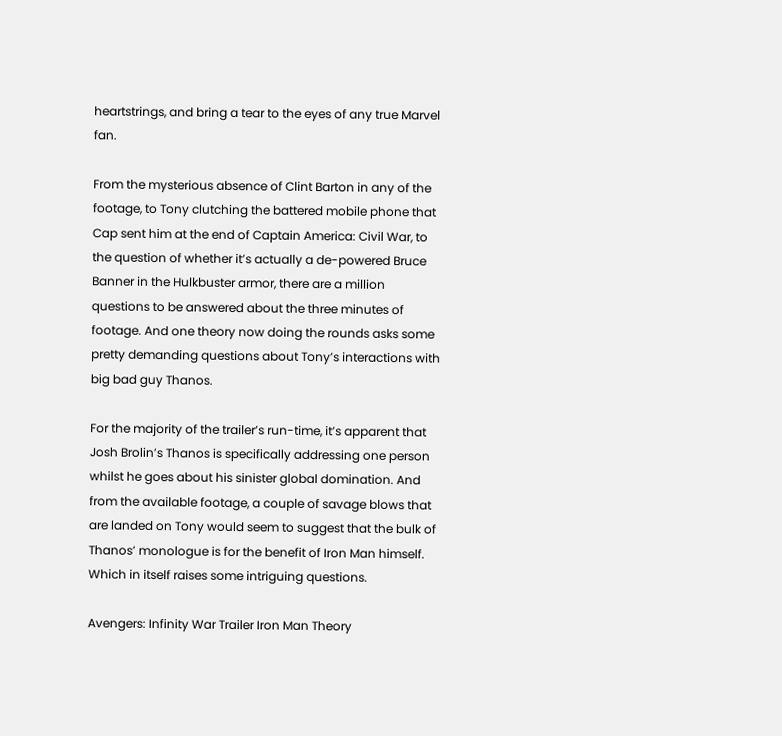heartstrings, and bring a tear to the eyes of any true Marvel fan.

From the mysterious absence of Clint Barton in any of the footage, to Tony clutching the battered mobile phone that Cap sent him at the end of Captain America: Civil War, to the question of whether it’s actually a de-powered Bruce Banner in the Hulkbuster armor, there are a million questions to be answered about the three minutes of footage. And one theory now doing the rounds asks some pretty demanding questions about Tony’s interactions with big bad guy Thanos.

For the majority of the trailer’s run-time, it’s apparent that Josh Brolin’s Thanos is specifically addressing one person whilst he goes about his sinister global domination. And from the available footage, a couple of savage blows that are landed on Tony would seem to suggest that the bulk of Thanos’ monologue is for the benefit of Iron Man himself. Which in itself raises some intriguing questions.

Avengers: Infinity War Trailer Iron Man Theory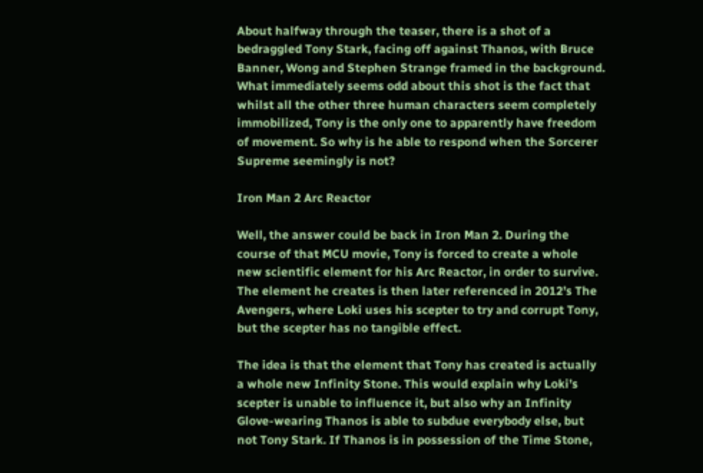About halfway through the teaser, there is a shot of a bedraggled Tony Stark, facing off against Thanos, with Bruce Banner, Wong and Stephen Strange framed in the background. What immediately seems odd about this shot is the fact that whilst all the other three human characters seem completely immobilized, Tony is the only one to apparently have freedom of movement. So why is he able to respond when the Sorcerer Supreme seemingly is not?

Iron Man 2 Arc Reactor

Well, the answer could be back in Iron Man 2. During the course of that MCU movie, Tony is forced to create a whole new scientific element for his Arc Reactor, in order to survive. The element he creates is then later referenced in 2012’s The Avengers, where Loki uses his scepter to try and corrupt Tony, but the scepter has no tangible effect.

The idea is that the element that Tony has created is actually a whole new Infinity Stone. This would explain why Loki’s scepter is unable to influence it, but also why an Infinity Glove-wearing Thanos is able to subdue everybody else, but not Tony Stark. If Thanos is in possession of the Time Stone,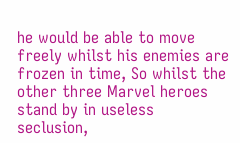he would be able to move freely whilst his enemies are frozen in time, So whilst the other three Marvel heroes stand by in useless seclusion,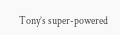Tony’s super-powered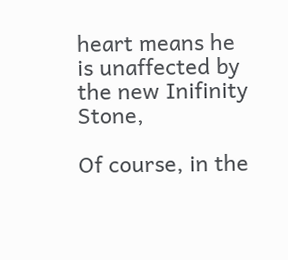heart means he is unaffected by the new Inifinity Stone,

Of course, in the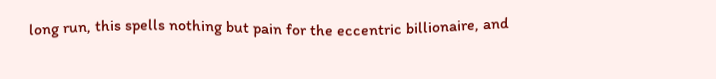long run, this spells nothing but pain for the eccentric billionaire, and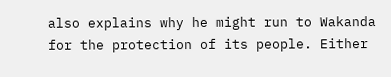also explains why he might run to Wakanda for the protection of its people. Either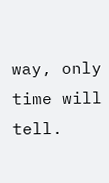way, only time will tell.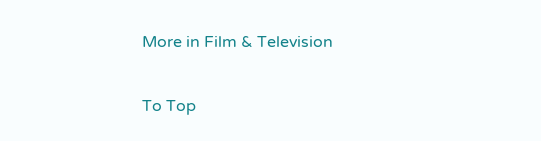More in Film & Television

To Top